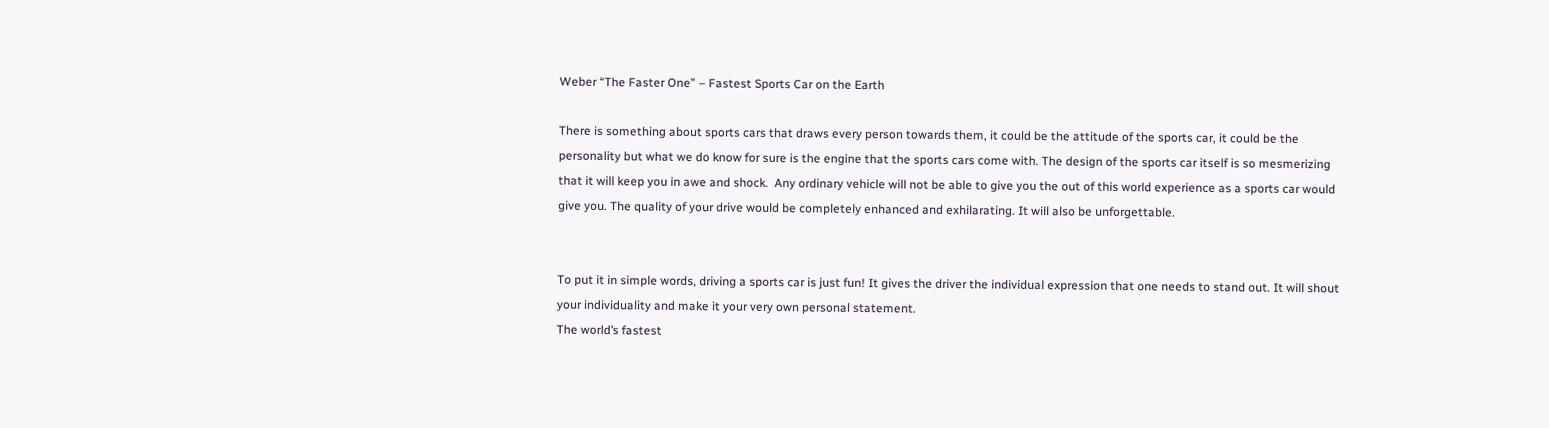Weber “The Faster One” – Fastest Sports Car on the Earth

There is something about sports cars that draws every person towards them, it could be the attitude of the sports car, it could be the personality but what we do know for sure is the engine that the sports cars come with. The design of the sports car itself is so mesmerizing that it will keep you in awe and shock.  Any ordinary vehicle will not be able to give you the out of this world experience as a sports car would give you. The quality of your drive would be completely enhanced and exhilarating. It will also be unforgettable.


To put it in simple words, driving a sports car is just fun! It gives the driver the individual expression that one needs to stand out. It will shout your individuality and make it your very own personal statement.
The world’s fastest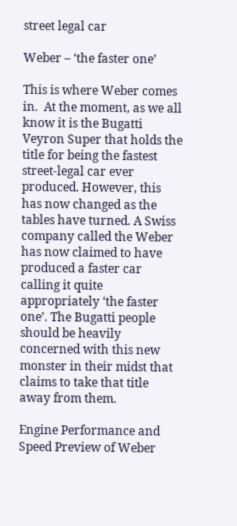street legal car

Weber – ‘the faster one’

This is where Weber comes in.  At the moment, as we all know it is the Bugatti Veyron Super that holds the title for being the fastest street-legal car ever produced. However, this has now changed as the tables have turned. A Swiss company called the Weber has now claimed to have produced a faster car calling it quite appropriately ‘the faster one’. The Bugatti people should be heavily concerned with this new monster in their midst that claims to take that title away from them.

Engine Performance and Speed Preview of Weber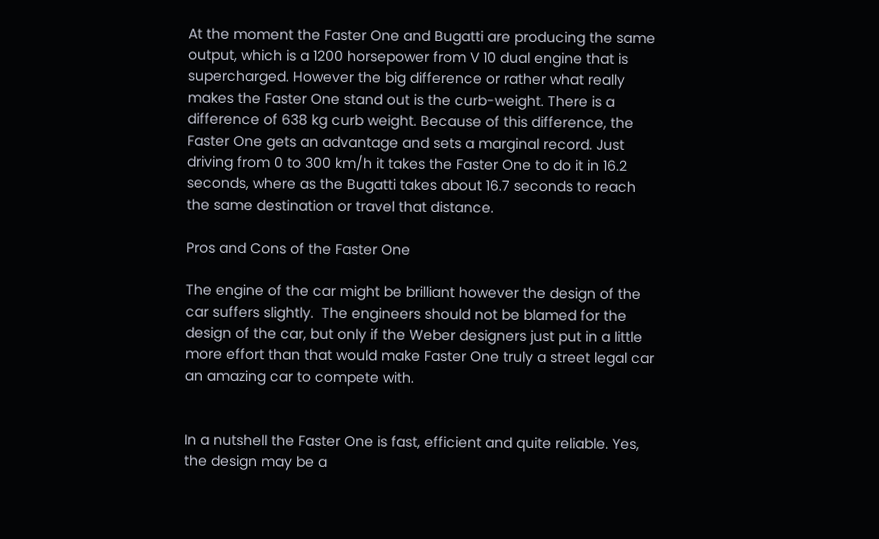At the moment the Faster One and Bugatti are producing the same output, which is a 1200 horsepower from V 10 dual engine that is supercharged. However the big difference or rather what really makes the Faster One stand out is the curb-weight. There is a difference of 638 kg curb weight. Because of this difference, the Faster One gets an advantage and sets a marginal record. Just driving from 0 to 300 km/h it takes the Faster One to do it in 16.2 seconds, where as the Bugatti takes about 16.7 seconds to reach the same destination or travel that distance.

Pros and Cons of the Faster One

The engine of the car might be brilliant however the design of the car suffers slightly.  The engineers should not be blamed for the design of the car, but only if the Weber designers just put in a little more effort than that would make Faster One truly a street legal car an amazing car to compete with.


In a nutshell the Faster One is fast, efficient and quite reliable. Yes, the design may be a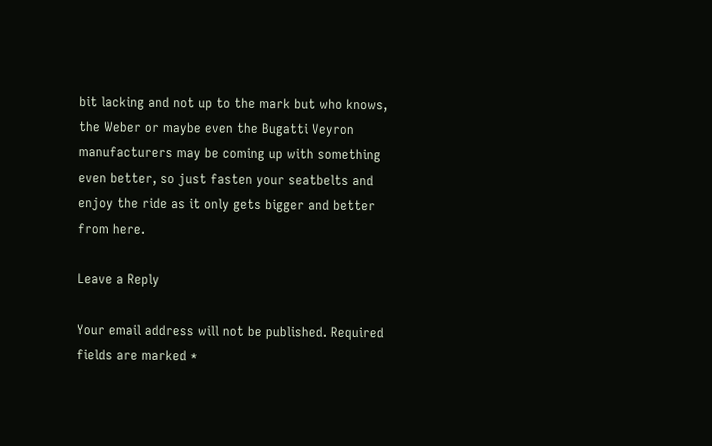bit lacking and not up to the mark but who knows, the Weber or maybe even the Bugatti Veyron manufacturers may be coming up with something even better, so just fasten your seatbelts and enjoy the ride as it only gets bigger and better from here.

Leave a Reply

Your email address will not be published. Required fields are marked *